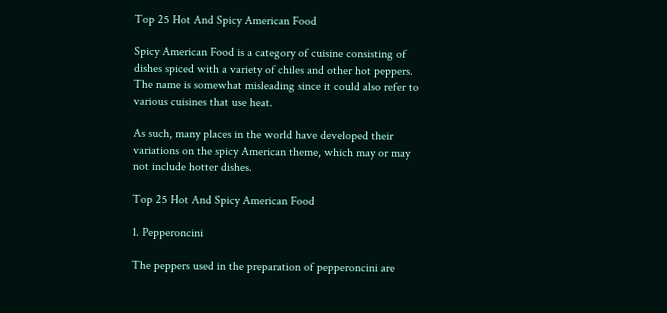Top 25 Hot And Spicy American Food

Spicy American Food is a category of cuisine consisting of dishes spiced with a variety of chiles and other hot peppers. The name is somewhat misleading since it could also refer to various cuisines that use heat.

As such, many places in the world have developed their variations on the spicy American theme, which may or may not include hotter dishes.

Top 25 Hot And Spicy American Food

1. Pepperoncini

The peppers used in the preparation of pepperoncini are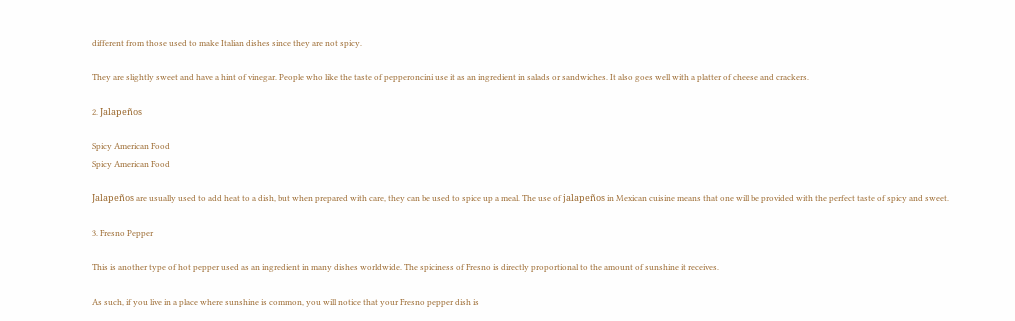different from those used to make Italian dishes since they are not spicy.

They are slightly sweet and have a hint of vinegar. People who like the taste of pepperoncini use it as an ingredient in salads or sandwiches. It also goes well with a platter of cheese and crackers.

2. Jalapeños

Spicy American Food
Spicy American Food

Jalapeños are usually used to add heat to a dish, but when prepared with care, they can be used to spice up a meal. The use of jalapeños in Mexican cuisine means that one will be provided with the perfect taste of spicy and sweet.

3. Fresno Pepper

This is another type of hot pepper used as an ingredient in many dishes worldwide. The spiciness of Fresno is directly proportional to the amount of sunshine it receives.

As such, if you live in a place where sunshine is common, you will notice that your Fresno pepper dish is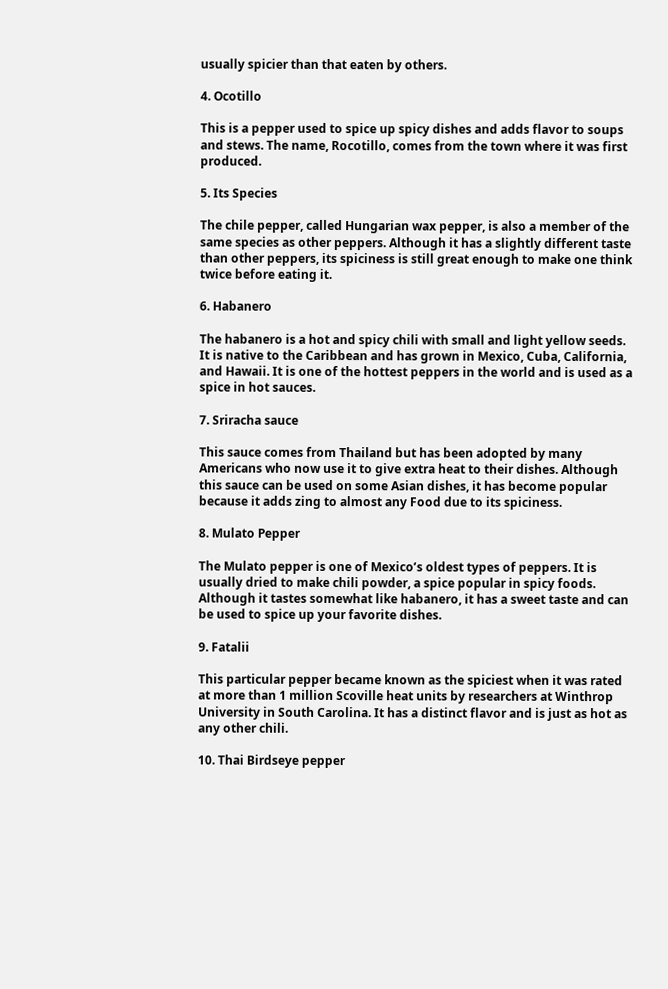usually spicier than that eaten by others.

4. Ocotillo

This is a pepper used to spice up spicy dishes and adds flavor to soups and stews. The name, Rocotillo, comes from the town where it was first produced.

5. Its Species

The chile pepper, called Hungarian wax pepper, is also a member of the same species as other peppers. Although it has a slightly different taste than other peppers, its spiciness is still great enough to make one think twice before eating it.

6. Habanero

The habanero is a hot and spicy chili with small and light yellow seeds. It is native to the Caribbean and has grown in Mexico, Cuba, California, and Hawaii. It is one of the hottest peppers in the world and is used as a spice in hot sauces.

7. Sriracha sauce

This sauce comes from Thailand but has been adopted by many Americans who now use it to give extra heat to their dishes. Although this sauce can be used on some Asian dishes, it has become popular because it adds zing to almost any Food due to its spiciness.

8. Mulato Pepper

The Mulato pepper is one of Mexico’s oldest types of peppers. It is usually dried to make chili powder, a spice popular in spicy foods. Although it tastes somewhat like habanero, it has a sweet taste and can be used to spice up your favorite dishes.

9. Fatalii

This particular pepper became known as the spiciest when it was rated at more than 1 million Scoville heat units by researchers at Winthrop University in South Carolina. It has a distinct flavor and is just as hot as any other chili.

10. Thai Birdseye pepper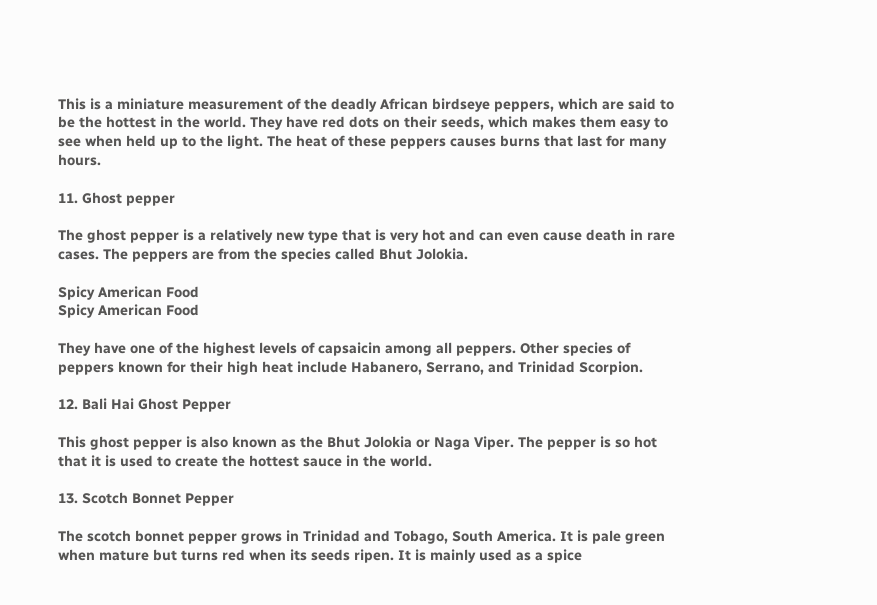This is a miniature measurement of the deadly African birdseye peppers, which are said to be the hottest in the world. They have red dots on their seeds, which makes them easy to see when held up to the light. The heat of these peppers causes burns that last for many hours.

11. Ghost pepper

The ghost pepper is a relatively new type that is very hot and can even cause death in rare cases. The peppers are from the species called Bhut Jolokia.

Spicy American Food
Spicy American Food

They have one of the highest levels of capsaicin among all peppers. Other species of peppers known for their high heat include Habanero, Serrano, and Trinidad Scorpion.

12. Bali Hai Ghost Pepper

This ghost pepper is also known as the Bhut Jolokia or Naga Viper. The pepper is so hot that it is used to create the hottest sauce in the world.

13. Scotch Bonnet Pepper

The scotch bonnet pepper grows in Trinidad and Tobago, South America. It is pale green when mature but turns red when its seeds ripen. It is mainly used as a spice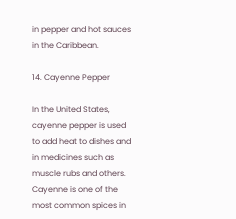in pepper and hot sauces in the Caribbean.

14. Cayenne Pepper

In the United States, cayenne pepper is used to add heat to dishes and in medicines such as muscle rubs and others. Cayenne is one of the most common spices in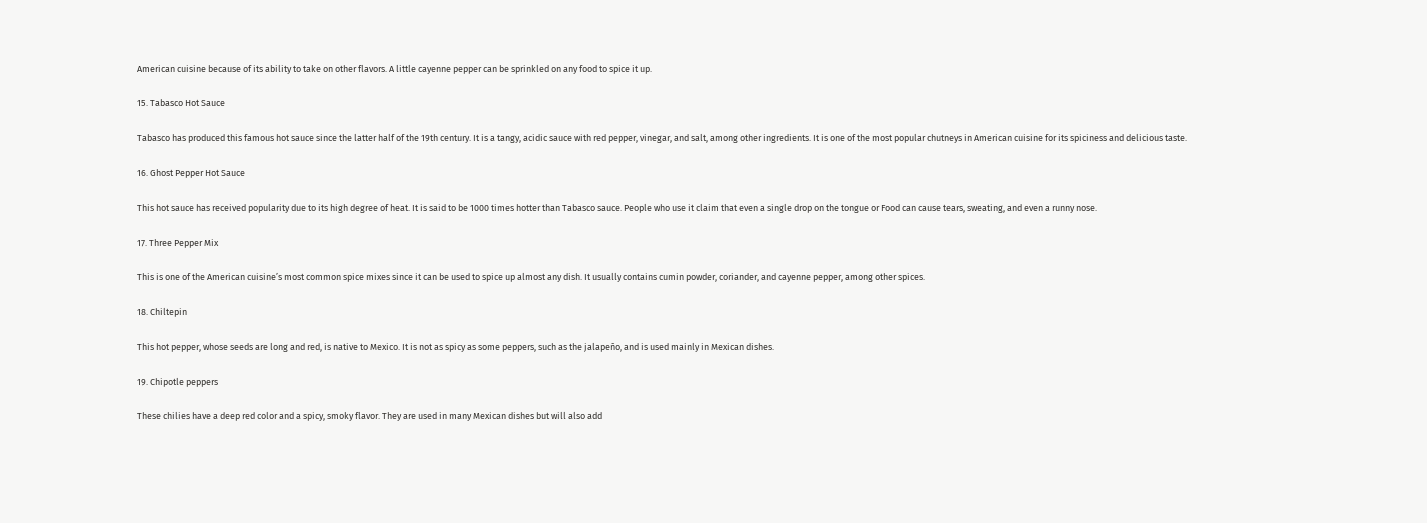American cuisine because of its ability to take on other flavors. A little cayenne pepper can be sprinkled on any food to spice it up.

15. Tabasco Hot Sauce

Tabasco has produced this famous hot sauce since the latter half of the 19th century. It is a tangy, acidic sauce with red pepper, vinegar, and salt, among other ingredients. It is one of the most popular chutneys in American cuisine for its spiciness and delicious taste.

16. Ghost Pepper Hot Sauce

This hot sauce has received popularity due to its high degree of heat. It is said to be 1000 times hotter than Tabasco sauce. People who use it claim that even a single drop on the tongue or Food can cause tears, sweating, and even a runny nose.

17. Three Pepper Mix

This is one of the American cuisine’s most common spice mixes since it can be used to spice up almost any dish. It usually contains cumin powder, coriander, and cayenne pepper, among other spices.

18. Chiltepin

This hot pepper, whose seeds are long and red, is native to Mexico. It is not as spicy as some peppers, such as the jalapeño, and is used mainly in Mexican dishes.

19. Chipotle peppers

These chilies have a deep red color and a spicy, smoky flavor. They are used in many Mexican dishes but will also add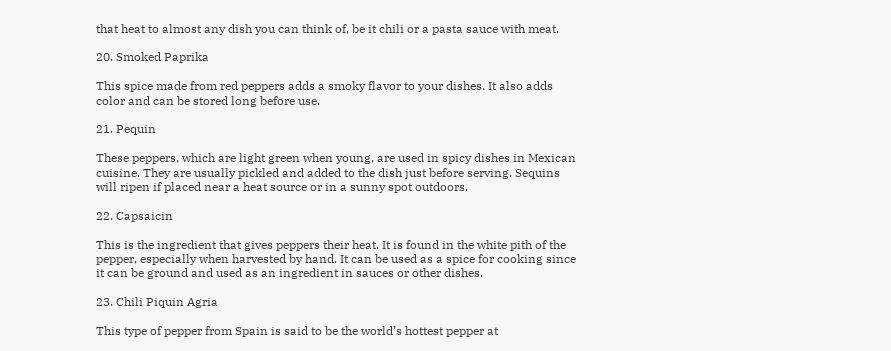that heat to almost any dish you can think of, be it chili or a pasta sauce with meat.

20. Smoked Paprika

This spice made from red peppers adds a smoky flavor to your dishes. It also adds color and can be stored long before use.

21. Pequin

These peppers, which are light green when young, are used in spicy dishes in Mexican cuisine. They are usually pickled and added to the dish just before serving. Sequins will ripen if placed near a heat source or in a sunny spot outdoors.

22. Capsaicin

This is the ingredient that gives peppers their heat. It is found in the white pith of the pepper, especially when harvested by hand. It can be used as a spice for cooking since it can be ground and used as an ingredient in sauces or other dishes.

23. Chili Piquin Agria

This type of pepper from Spain is said to be the world’s hottest pepper at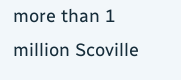more than 1 million Scoville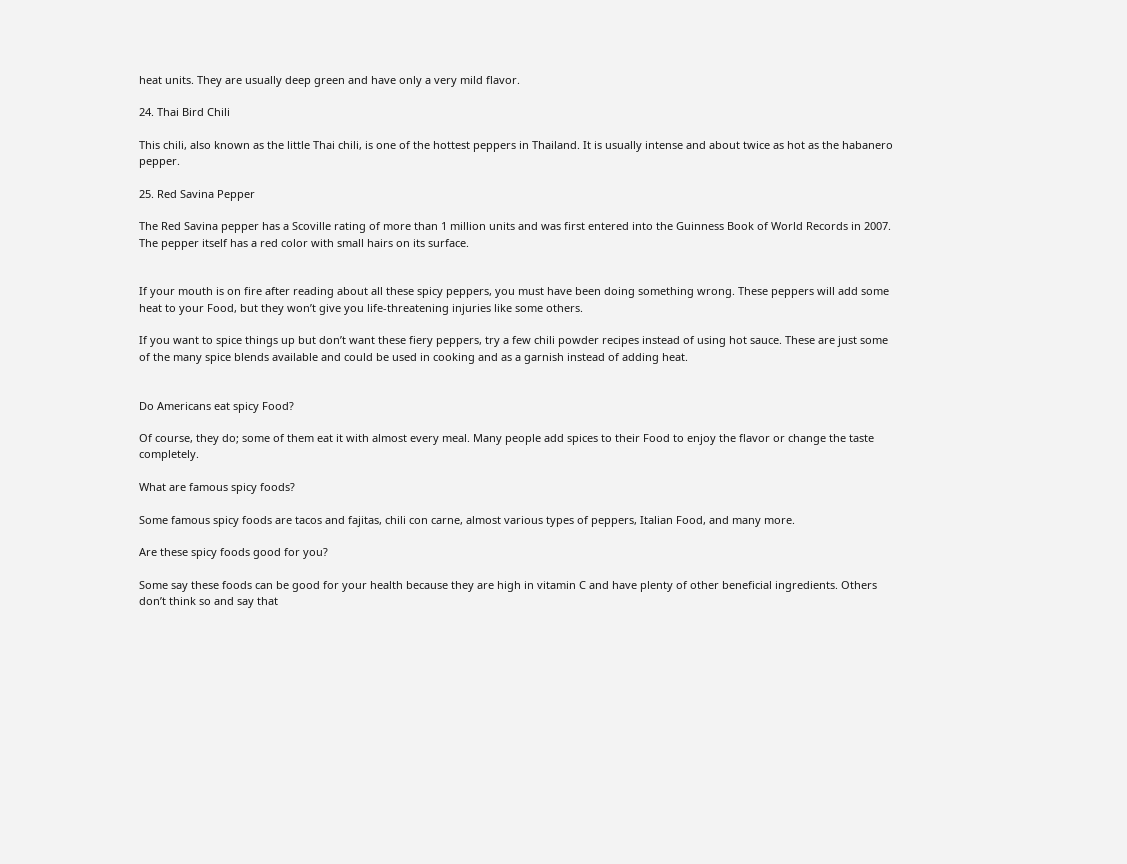heat units. They are usually deep green and have only a very mild flavor.

24. Thai Bird Chili

This chili, also known as the little Thai chili, is one of the hottest peppers in Thailand. It is usually intense and about twice as hot as the habanero pepper.

25. Red Savina Pepper

The Red Savina pepper has a Scoville rating of more than 1 million units and was first entered into the Guinness Book of World Records in 2007. The pepper itself has a red color with small hairs on its surface.


If your mouth is on fire after reading about all these spicy peppers, you must have been doing something wrong. These peppers will add some heat to your Food, but they won’t give you life-threatening injuries like some others.

If you want to spice things up but don’t want these fiery peppers, try a few chili powder recipes instead of using hot sauce. These are just some of the many spice blends available and could be used in cooking and as a garnish instead of adding heat.


Do Americans eat spicy Food?

Of course, they do; some of them eat it with almost every meal. Many people add spices to their Food to enjoy the flavor or change the taste completely.

What are famous spicy foods?

Some famous spicy foods are tacos and fajitas, chili con carne, almost various types of peppers, Italian Food, and many more.

Are these spicy foods good for you?

Some say these foods can be good for your health because they are high in vitamin C and have plenty of other beneficial ingredients. Others don’t think so and say that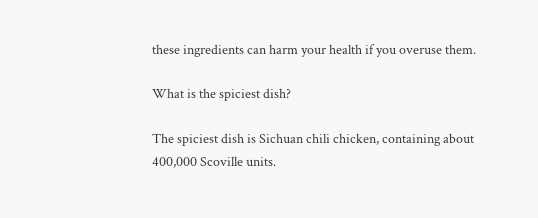these ingredients can harm your health if you overuse them.

What is the spiciest dish?

The spiciest dish is Sichuan chili chicken, containing about 400,000 Scoville units.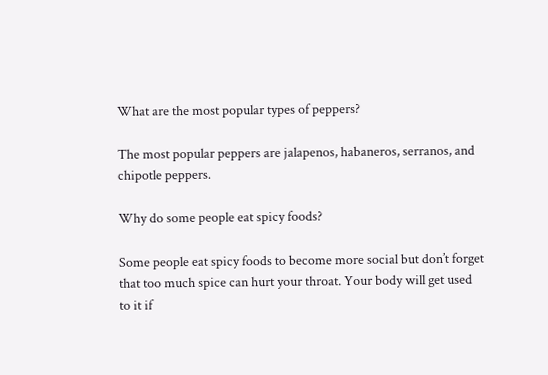What are the most popular types of peppers?

The most popular peppers are jalapenos, habaneros, serranos, and chipotle peppers.

Why do some people eat spicy foods?

Some people eat spicy foods to become more social but don’t forget that too much spice can hurt your throat. Your body will get used to it if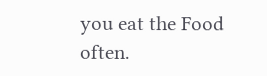you eat the Food often.